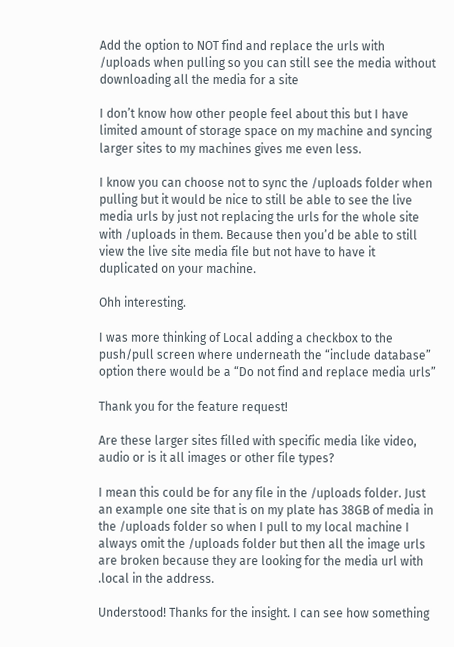Add the option to NOT find and replace the urls with /uploads when pulling so you can still see the media without downloading all the media for a site

I don’t know how other people feel about this but I have limited amount of storage space on my machine and syncing larger sites to my machines gives me even less.

I know you can choose not to sync the /uploads folder when pulling but it would be nice to still be able to see the live media urls by just not replacing the urls for the whole site with /uploads in them. Because then you’d be able to still view the live site media file but not have to have it duplicated on your machine.

Ohh interesting.

I was more thinking of Local adding a checkbox to the push/pull screen where underneath the “include database” option there would be a “Do not find and replace media urls”

Thank you for the feature request!

Are these larger sites filled with specific media like video, audio or is it all images or other file types?

I mean this could be for any file in the /uploads folder. Just an example one site that is on my plate has 38GB of media in the /uploads folder so when I pull to my local machine I always omit the /uploads folder but then all the image urls are broken because they are looking for the media url with .local in the address.

Understood! Thanks for the insight. I can see how something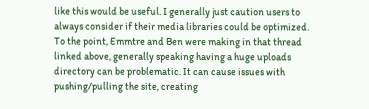like this would be useful. I generally just caution users to always consider if their media libraries could be optimized. To the point, Emmtre and Ben were making in that thread linked above, generally speaking having a huge uploads directory can be problematic. It can cause issues with pushing/pulling the site, creating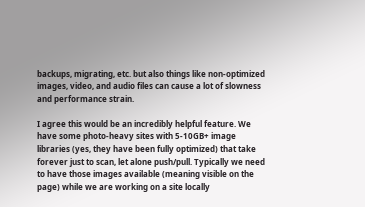backups, migrating, etc. but also things like non-optimized images, video, and audio files can cause a lot of slowness and performance strain.

I agree this would be an incredibly helpful feature. We have some photo-heavy sites with 5-10GB+ image libraries (yes, they have been fully optimized) that take forever just to scan, let alone push/pull. Typically we need to have those images available (meaning visible on the page) while we are working on a site locally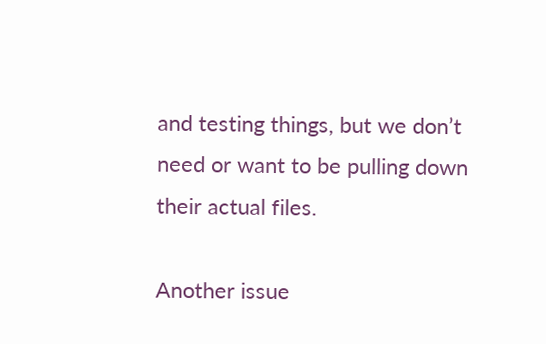and testing things, but we don’t need or want to be pulling down their actual files.

Another issue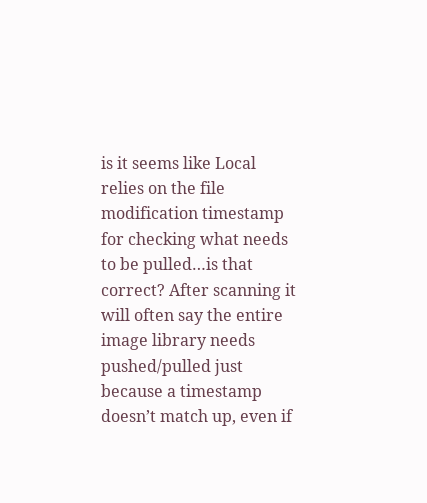is it seems like Local relies on the file modification timestamp for checking what needs to be pulled…is that correct? After scanning it will often say the entire image library needs pushed/pulled just because a timestamp doesn’t match up, even if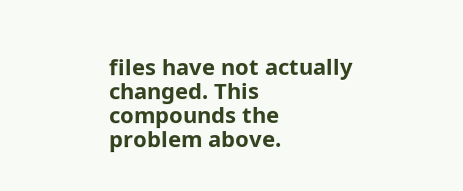files have not actually changed. This compounds the problem above.